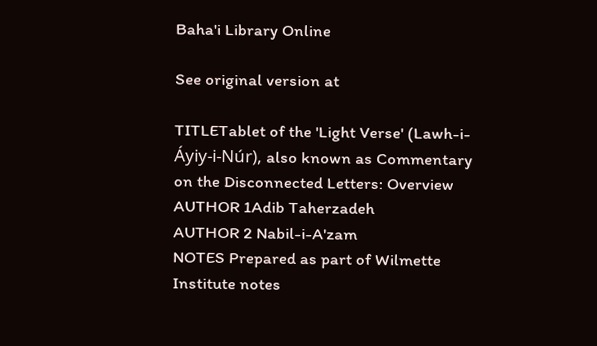Baha'i Library Online

See original version at

TITLETablet of the 'Light Verse' (Lawh-i-Áyiy-i-Núr), also known as Commentary on the Disconnected Letters: Overview
AUTHOR 1Adib Taherzadeh
AUTHOR 2 Nabil-i-A'zam
NOTES Prepared as part of Wilmette Institute notes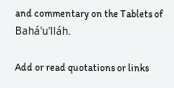and commentary on the Tablets of Bahá'u'lláh.

Add or read quotations or links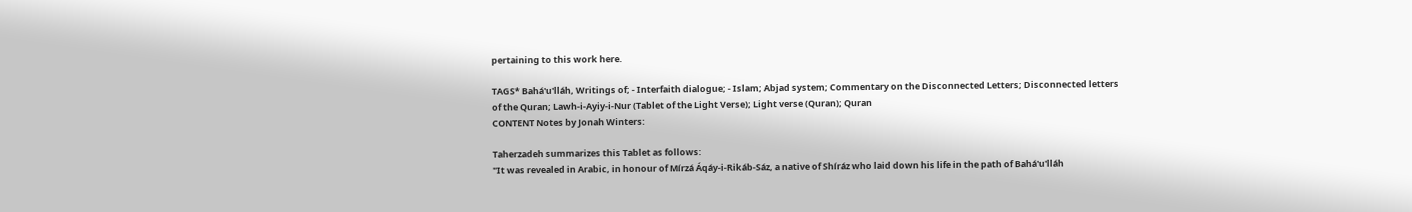pertaining to this work here.

TAGS* Bahá'u'lláh, Writings of; - Interfaith dialogue; - Islam; Abjad system; Commentary on the Disconnected Letters; Disconnected letters of the Quran; Lawh-i-Ayiy-i-Nur (Tablet of the Light Verse); Light verse (Quran); Quran
CONTENT Notes by Jonah Winters:

Taherzadeh summarizes this Tablet as follows:
"It was revealed in Arabic, in honour of Mírzá Áqáy-i-Rikáb-Sáz, a native of Shíráz who laid down his life in the path of Bahá'u'lláh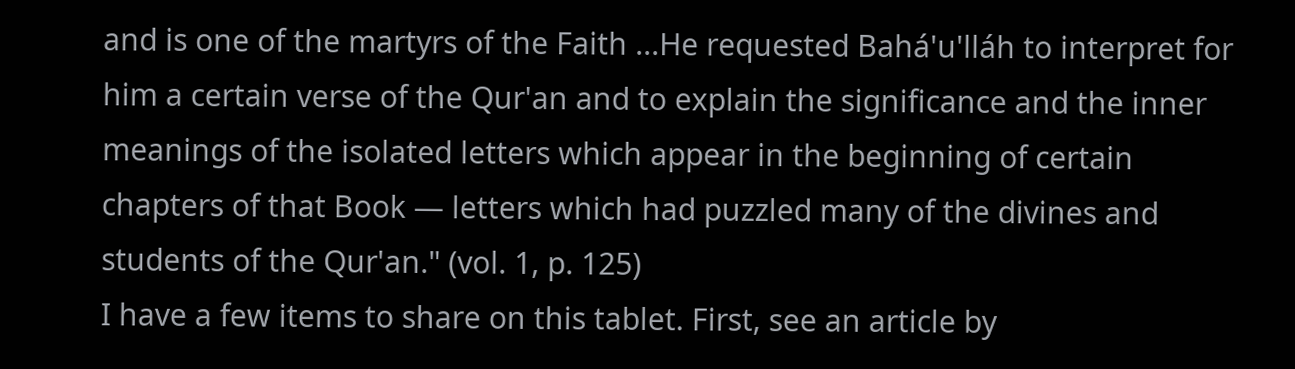and is one of the martyrs of the Faith ...He requested Bahá'u'lláh to interpret for him a certain verse of the Qur'an and to explain the significance and the inner meanings of the isolated letters which appear in the beginning of certain chapters of that Book — letters which had puzzled many of the divines and students of the Qur'an." (vol. 1, p. 125)
I have a few items to share on this tablet. First, see an article by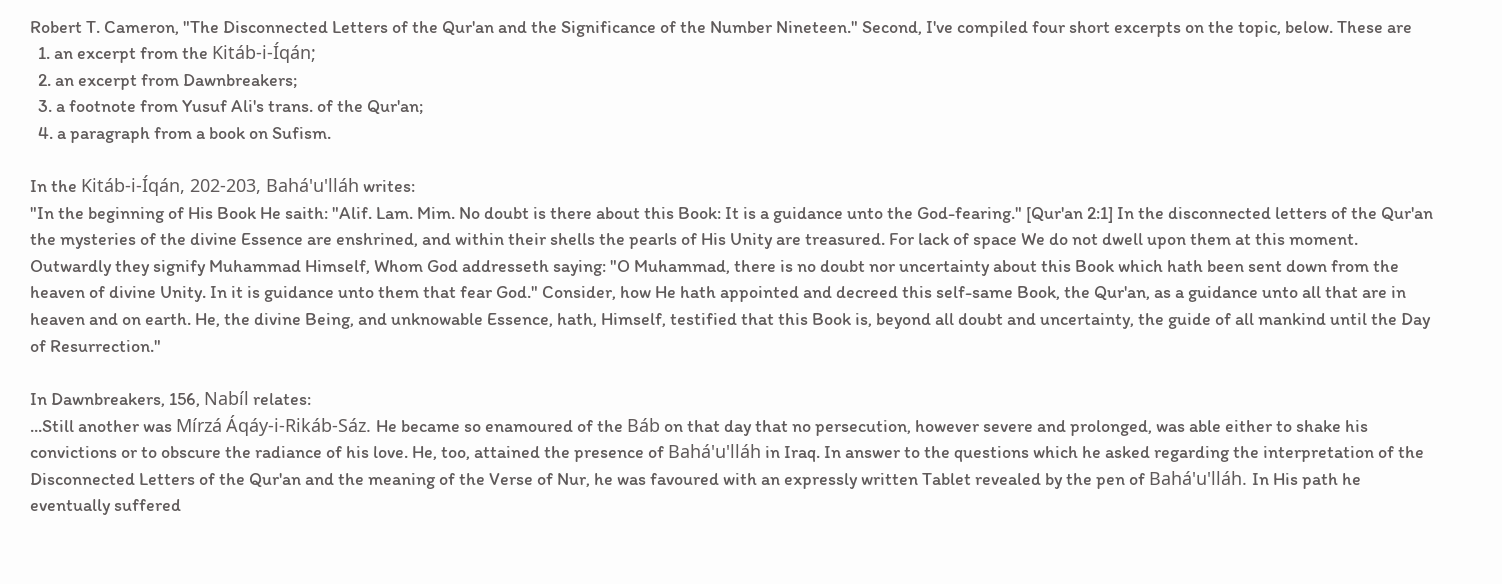Robert T. Cameron, "The Disconnected Letters of the Qur'an and the Significance of the Number Nineteen." Second, I've compiled four short excerpts on the topic, below. These are
  1. an excerpt from the Kitáb-i-Íqán;
  2. an excerpt from Dawnbreakers;
  3. a footnote from Yusuf Ali's trans. of the Qur'an;
  4. a paragraph from a book on Sufism.

In the Kitáb-i-Íqán, 202-203, Bahá'u'lláh writes:
"In the beginning of His Book He saith: "Alif. Lam. Mim. No doubt is there about this Book: It is a guidance unto the God-fearing." [Qur'an 2:1] In the disconnected letters of the Qur'an the mysteries of the divine Essence are enshrined, and within their shells the pearls of His Unity are treasured. For lack of space We do not dwell upon them at this moment. Outwardly they signify Muhammad Himself, Whom God addresseth saying: "O Muhammad, there is no doubt nor uncertainty about this Book which hath been sent down from the heaven of divine Unity. In it is guidance unto them that fear God." Consider, how He hath appointed and decreed this self-same Book, the Qur'an, as a guidance unto all that are in heaven and on earth. He, the divine Being, and unknowable Essence, hath, Himself, testified that this Book is, beyond all doubt and uncertainty, the guide of all mankind until the Day of Resurrection."

In Dawnbreakers, 156, Nabíl relates:
...Still another was Mírzá Áqáy-i-Rikáb-Sáz. He became so enamoured of the Báb on that day that no persecution, however severe and prolonged, was able either to shake his convictions or to obscure the radiance of his love. He, too, attained the presence of Bahá'u'lláh in Iraq. In answer to the questions which he asked regarding the interpretation of the Disconnected Letters of the Qur'an and the meaning of the Verse of Nur, he was favoured with an expressly written Tablet revealed by the pen of Bahá'u'lláh. In His path he eventually suffered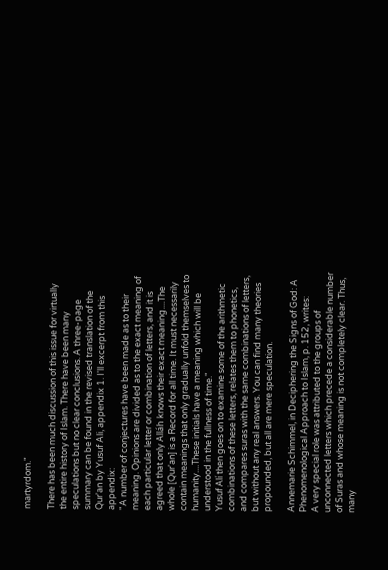martyrdom."

There has been much discussion of this issue for virtually the entire history of Islam. There have been many speculations but no clear conclusions. A three-page summary can be found in the revised translation of the Qur'an by Yusuf Ali, appendix 1. I'll excerpt from this appendix:
"A number of conjectures have been made as to their meaning. Opinions are divided as to the exact meaning of each particular letter or combination of letters, and it is agreed that only Alláh knows their exact meaning....The whole [Qur'an] is a Record for all time. It must necessarily contain meanings that only gradually unfold themselves to humanity....These initials have a meaning which will be understood in the fullness of time."
Yusuf Alí then goes on to examine some of the arithmetic combinations of these letters, relates them to phonetics, and compares suras with the same combinations of letters, but without any real answers. You can find many theories propounded, but all are mere speculation.

Annemarie Schimmel, in Deciphering the Signs of God: A Phenomenological Approach to Islam, p. 152, writes:
A very special role was attributed to the groups of unconnected letters which precede a considerable number of Suras and whose meaning is not completely clear. Thus, many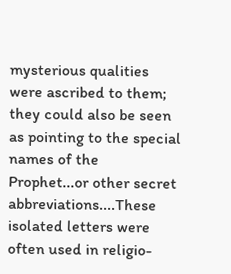mysterious qualities were ascribed to them; they could also be seen as pointing to the special names of the Prophet...or other secret abbreviations....These isolated letters were often used in religio-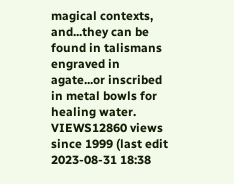magical contexts, and...they can be found in talismans engraved in agate...or inscribed in metal bowls for healing water.
VIEWS12860 views since 1999 (last edit 2023-08-31 18:38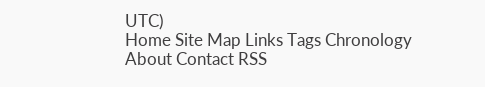UTC)
Home Site Map Links Tags Chronology About Contact RSS